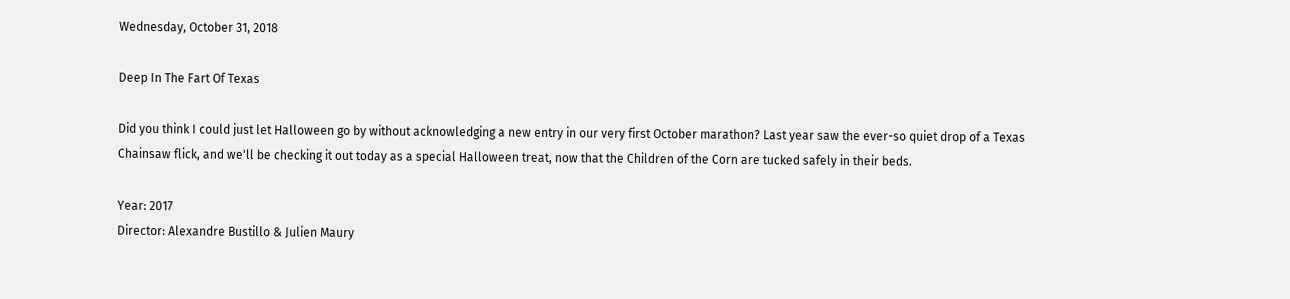Wednesday, October 31, 2018

Deep In The Fart Of Texas

Did you think I could just let Halloween go by without acknowledging a new entry in our very first October marathon? Last year saw the ever-so quiet drop of a Texas Chainsaw flick, and we'll be checking it out today as a special Halloween treat, now that the Children of the Corn are tucked safely in their beds.

Year: 2017
Director: Alexandre Bustillo & Julien Maury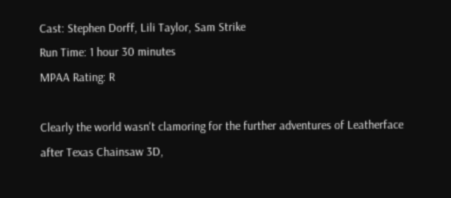Cast: Stephen Dorff, Lili Taylor, Sam Strike
Run Time: 1 hour 30 minutes
MPAA Rating: R

Clearly the world wasn't clamoring for the further adventures of Leatherface after Texas Chainsaw 3D,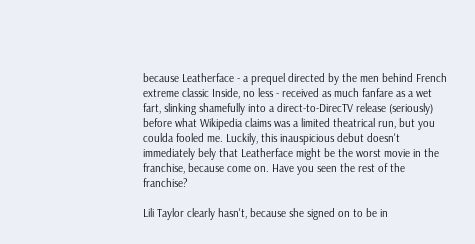because Leatherface - a prequel directed by the men behind French extreme classic Inside, no less - received as much fanfare as a wet fart, slinking shamefully into a direct-to-DirecTV release (seriously) before what Wikipedia claims was a limited theatrical run, but you coulda fooled me. Luckily, this inauspicious debut doesn't immediately bely that Leatherface might be the worst movie in the franchise, because come on. Have you seen the rest of the franchise?

Lili Taylor clearly hasn't, because she signed on to be in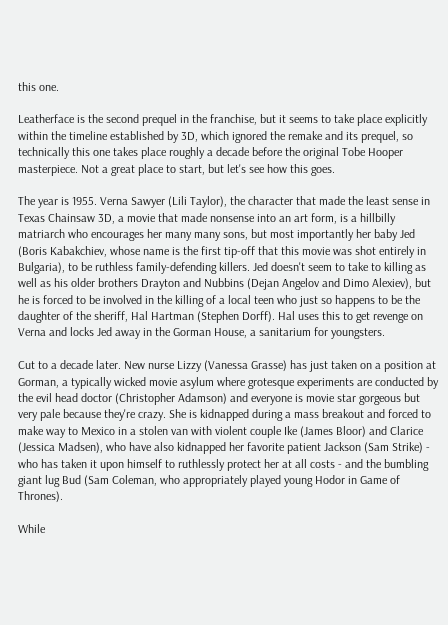this one.

Leatherface is the second prequel in the franchise, but it seems to take place explicitly within the timeline established by 3D, which ignored the remake and its prequel, so technically this one takes place roughly a decade before the original Tobe Hooper masterpiece. Not a great place to start, but let's see how this goes.

The year is 1955. Verna Sawyer (Lili Taylor), the character that made the least sense in Texas Chainsaw 3D, a movie that made nonsense into an art form, is a hillbilly matriarch who encourages her many many sons, but most importantly her baby Jed (Boris Kabakchiev, whose name is the first tip-off that this movie was shot entirely in Bulgaria), to be ruthless family-defending killers. Jed doesn't seem to take to killing as well as his older brothers Drayton and Nubbins (Dejan Angelov and Dimo Alexiev), but he is forced to be involved in the killing of a local teen who just so happens to be the daughter of the sheriff, Hal Hartman (Stephen Dorff). Hal uses this to get revenge on Verna and locks Jed away in the Gorman House, a sanitarium for youngsters.

Cut to a decade later. New nurse Lizzy (Vanessa Grasse) has just taken on a position at Gorman, a typically wicked movie asylum where grotesque experiments are conducted by the evil head doctor (Christopher Adamson) and everyone is movie star gorgeous but very pale because they're crazy. She is kidnapped during a mass breakout and forced to make way to Mexico in a stolen van with violent couple Ike (James Bloor) and Clarice (Jessica Madsen), who have also kidnapped her favorite patient Jackson (Sam Strike) - who has taken it upon himself to ruthlessly protect her at all costs - and the bumbling giant lug Bud (Sam Coleman, who appropriately played young Hodor in Game of Thrones).

While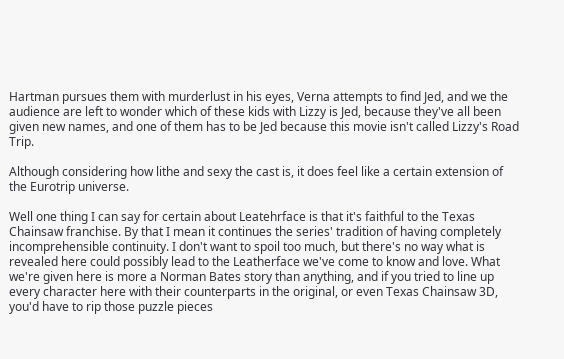Hartman pursues them with murderlust in his eyes, Verna attempts to find Jed, and we the audience are left to wonder which of these kids with Lizzy is Jed, because they've all been given new names, and one of them has to be Jed because this movie isn't called Lizzy's Road Trip.

Although considering how lithe and sexy the cast is, it does feel like a certain extension of the Eurotrip universe.

Well one thing I can say for certain about Leatehrface is that it's faithful to the Texas Chainsaw franchise. By that I mean it continues the series' tradition of having completely incomprehensible continuity. I don't want to spoil too much, but there's no way what is revealed here could possibly lead to the Leatherface we've come to know and love. What we're given here is more a Norman Bates story than anything, and if you tried to line up every character here with their counterparts in the original, or even Texas Chainsaw 3D, you'd have to rip those puzzle pieces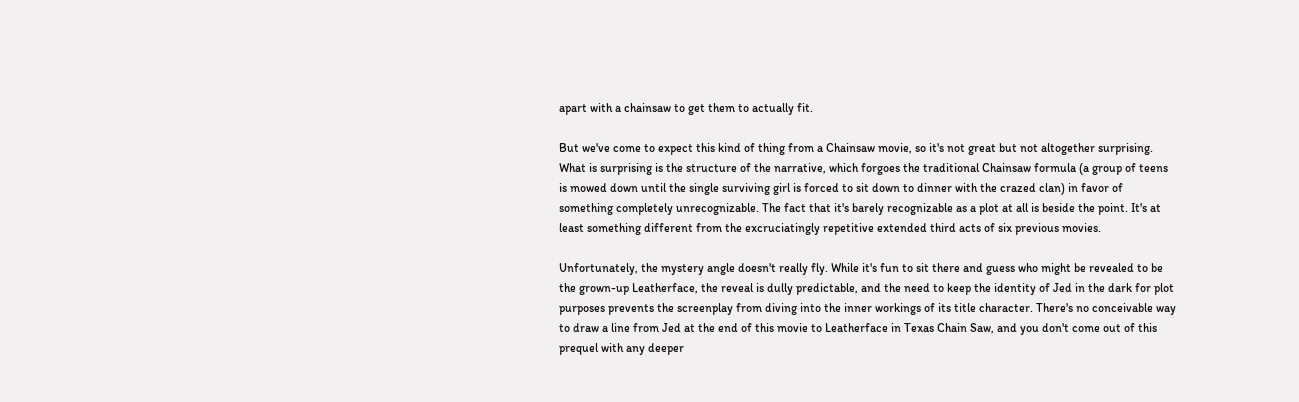apart with a chainsaw to get them to actually fit.

But we've come to expect this kind of thing from a Chainsaw movie, so it's not great but not altogether surprising. What is surprising is the structure of the narrative, which forgoes the traditional Chainsaw formula (a group of teens is mowed down until the single surviving girl is forced to sit down to dinner with the crazed clan) in favor of something completely unrecognizable. The fact that it's barely recognizable as a plot at all is beside the point. It's at least something different from the excruciatingly repetitive extended third acts of six previous movies.

Unfortunately, the mystery angle doesn't really fly. While it's fun to sit there and guess who might be revealed to be the grown-up Leatherface, the reveal is dully predictable, and the need to keep the identity of Jed in the dark for plot purposes prevents the screenplay from diving into the inner workings of its title character. There's no conceivable way to draw a line from Jed at the end of this movie to Leatherface in Texas Chain Saw, and you don't come out of this prequel with any deeper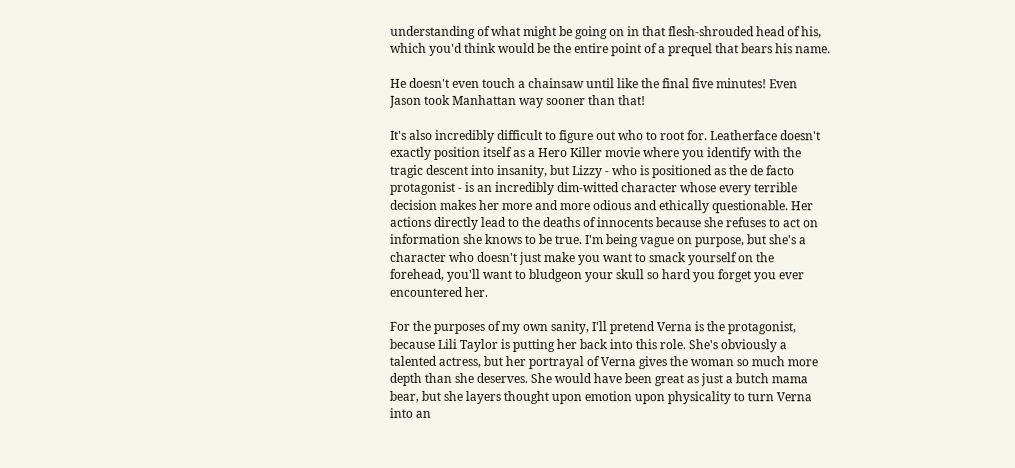understanding of what might be going on in that flesh-shrouded head of his, which you'd think would be the entire point of a prequel that bears his name.

He doesn't even touch a chainsaw until like the final five minutes! Even Jason took Manhattan way sooner than that!

It's also incredibly difficult to figure out who to root for. Leatherface doesn't exactly position itself as a Hero Killer movie where you identify with the tragic descent into insanity, but Lizzy - who is positioned as the de facto protagonist - is an incredibly dim-witted character whose every terrible decision makes her more and more odious and ethically questionable. Her actions directly lead to the deaths of innocents because she refuses to act on information she knows to be true. I'm being vague on purpose, but she's a character who doesn't just make you want to smack yourself on the forehead, you'll want to bludgeon your skull so hard you forget you ever encountered her.

For the purposes of my own sanity, I'll pretend Verna is the protagonist, because Lili Taylor is putting her back into this role. She's obviously a talented actress, but her portrayal of Verna gives the woman so much more depth than she deserves. She would have been great as just a butch mama bear, but she layers thought upon emotion upon physicality to turn Verna into an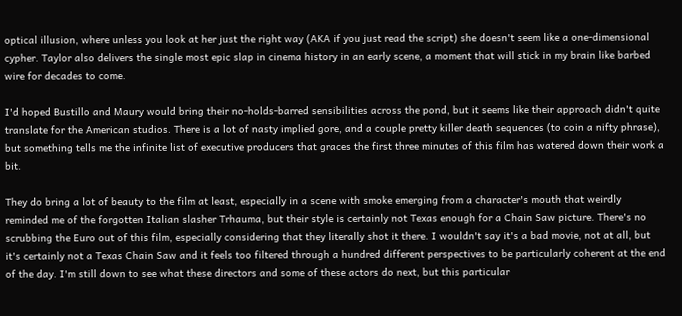optical illusion, where unless you look at her just the right way (AKA if you just read the script) she doesn't seem like a one-dimensional cypher. Taylor also delivers the single most epic slap in cinema history in an early scene, a moment that will stick in my brain like barbed wire for decades to come.

I'd hoped Bustillo and Maury would bring their no-holds-barred sensibilities across the pond, but it seems like their approach didn't quite translate for the American studios. There is a lot of nasty implied gore, and a couple pretty killer death sequences (to coin a nifty phrase), but something tells me the infinite list of executive producers that graces the first three minutes of this film has watered down their work a bit.

They do bring a lot of beauty to the film at least, especially in a scene with smoke emerging from a character's mouth that weirdly reminded me of the forgotten Italian slasher Trhauma, but their style is certainly not Texas enough for a Chain Saw picture. There's no scrubbing the Euro out of this film, especially considering that they literally shot it there. I wouldn't say it's a bad movie, not at all, but it's certainly not a Texas Chain Saw and it feels too filtered through a hundred different perspectives to be particularly coherent at the end of the day. I'm still down to see what these directors and some of these actors do next, but this particular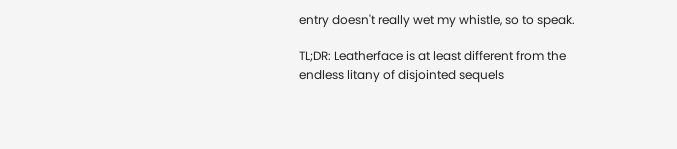entry doesn't really wet my whistle, so to speak.

TL;DR: Leatherface is at least different from the endless litany of disjointed sequels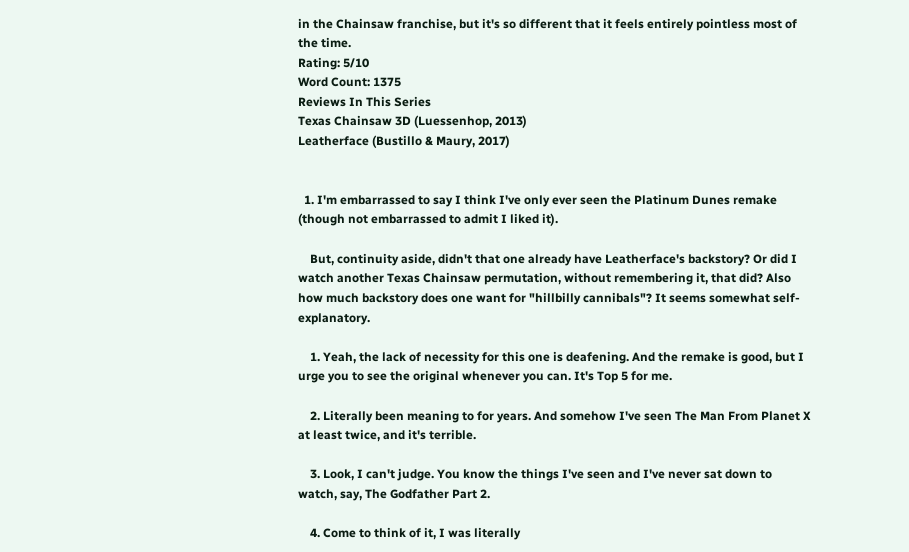in the Chainsaw franchise, but it's so different that it feels entirely pointless most of the time.
Rating: 5/10
Word Count: 1375
Reviews In This Series
Texas Chainsaw 3D (Luessenhop, 2013)
Leatherface (Bustillo & Maury, 2017)


  1. I'm embarrassed to say I think I've only ever seen the Platinum Dunes remake (though not embarrassed to admit I liked it).

    But, continuity aside, didn't that one already have Leatherface's backstory? Or did I watch another Texas Chainsaw permutation, without remembering it, that did? Also how much backstory does one want for "hillbilly cannibals"? It seems somewhat self-explanatory.

    1. Yeah, the lack of necessity for this one is deafening. And the remake is good, but I urge you to see the original whenever you can. It's Top 5 for me.

    2. Literally been meaning to for years. And somehow I've seen The Man From Planet X at least twice, and it's terrible.

    3. Look, I can't judge. You know the things I've seen and I've never sat down to watch, say, The Godfather Part 2.

    4. Come to think of it, I was literally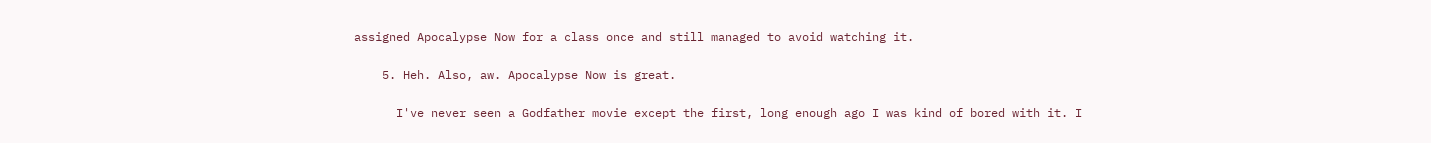assigned Apocalypse Now for a class once and still managed to avoid watching it.

    5. Heh. Also, aw. Apocalypse Now is great.

      I've never seen a Godfather movie except the first, long enough ago I was kind of bored with it. I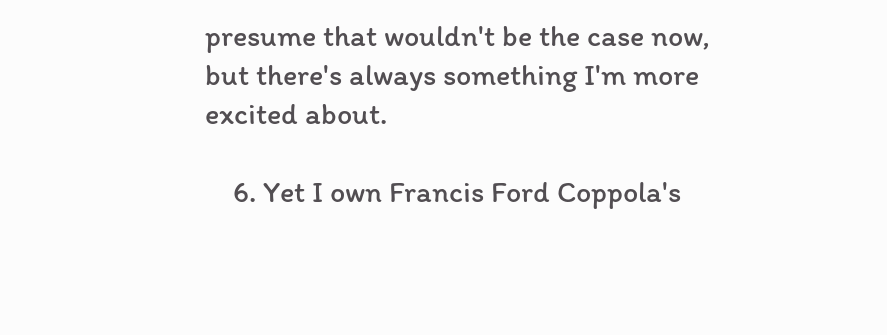presume that wouldn't be the case now, but there's always something I'm more excited about.

    6. Yet I own Francis Ford Coppola's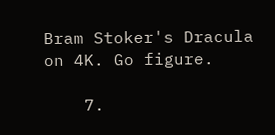Bram Stoker's Dracula on 4K. Go figure.

    7.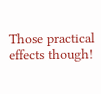Those practical effects though!